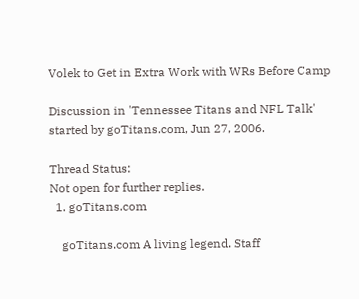Volek to Get in Extra Work with WRs Before Camp

Discussion in 'Tennessee Titans and NFL Talk' started by goTitans.com, Jun 27, 2006.

Thread Status:
Not open for further replies.
  1. goTitans.com

    goTitans.com A living legend. Staff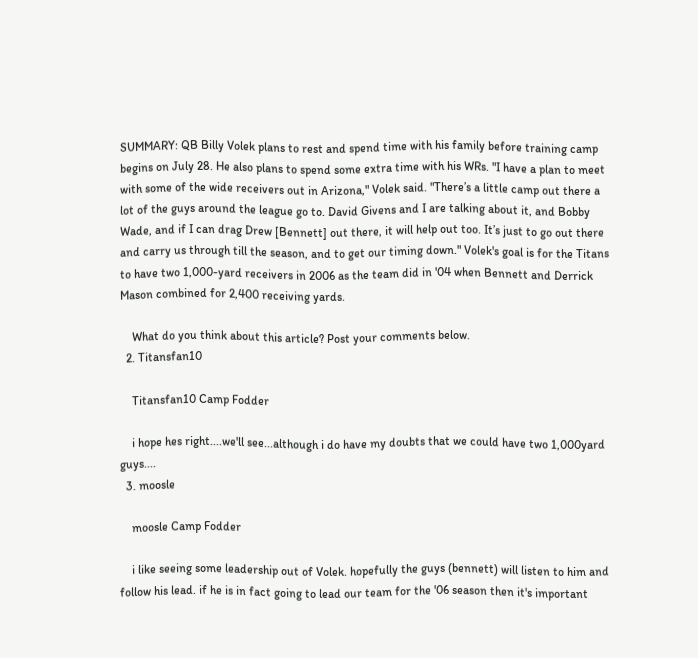SUMMARY: QB Billy Volek plans to rest and spend time with his family before training camp begins on July 28. He also plans to spend some extra time with his WRs. "I have a plan to meet with some of the wide receivers out in Arizona," Volek said. "There’s a little camp out there a lot of the guys around the league go to. David Givens and I are talking about it, and Bobby Wade, and if I can drag Drew [Bennett] out there, it will help out too. It’s just to go out there and carry us through till the season, and to get our timing down." Volek's goal is for the Titans to have two 1,000-yard receivers in 2006 as the team did in '04 when Bennett and Derrick Mason combined for 2,400 receiving yards.

    What do you think about this article? Post your comments below.
  2. Titansfan10

    Titansfan10 Camp Fodder

    i hope hes right....we'll see...although i do have my doubts that we could have two 1,000yard guys....
  3. moosle

    moosle Camp Fodder

    i like seeing some leadership out of Volek. hopefully the guys (bennett) will listen to him and follow his lead. if he is in fact going to lead our team for the '06 season then it's important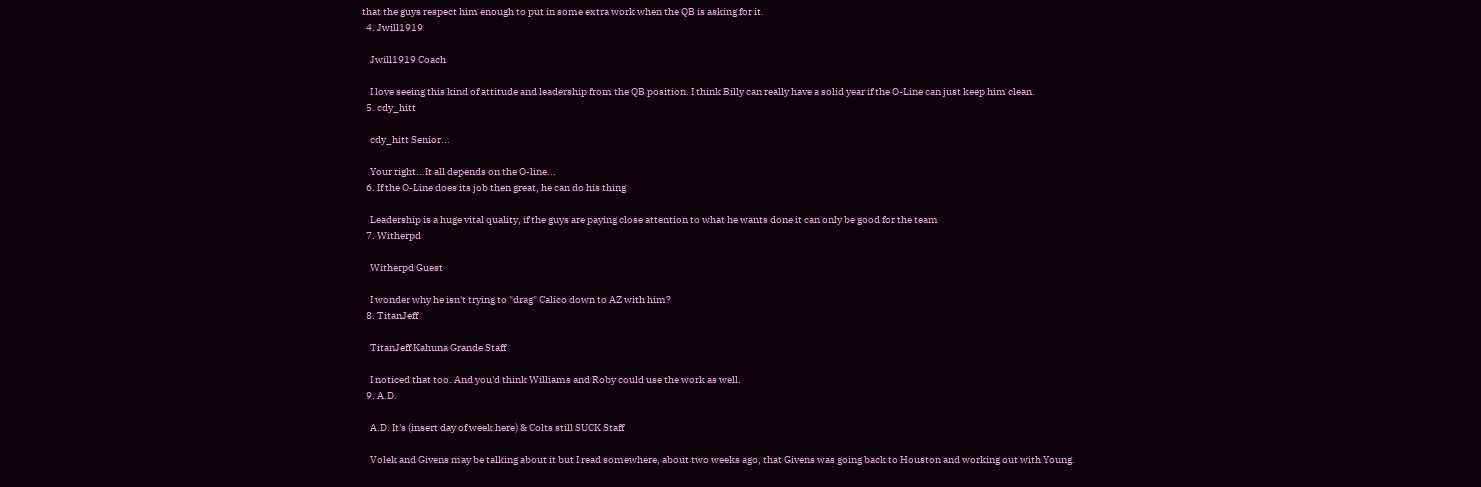that the guys respect him enough to put in some extra work when the QB is asking for it.
  4. Jwill1919

    Jwill1919 Coach

    I love seeing this kind of attitude and leadership from the QB position. I think Billy can really have a solid year if the O-Line can just keep him clean.
  5. cdy_hitt

    cdy_hitt Senior...

    Your right...It all depends on the O-line...
  6. If the O-Line does its job then great, he can do his thing

    Leadership is a huge vital quality, if the guys are paying close attention to what he wants done it can only be good for the team
  7. Witherpd

    Witherpd Guest

    I wonder why he isn't trying to "drag" Calico down to AZ with him?
  8. TitanJeff

    TitanJeff Kahuna Grande Staff

    I noticed that too. And you'd think Williams and Roby could use the work as well.
  9. A.D.

    A.D. It's (insert day of week here) & Colts still SUCK Staff

    Volek and Givens may be talking about it but I read somewhere, about two weeks ago, that Givens was going back to Houston and working out with Young.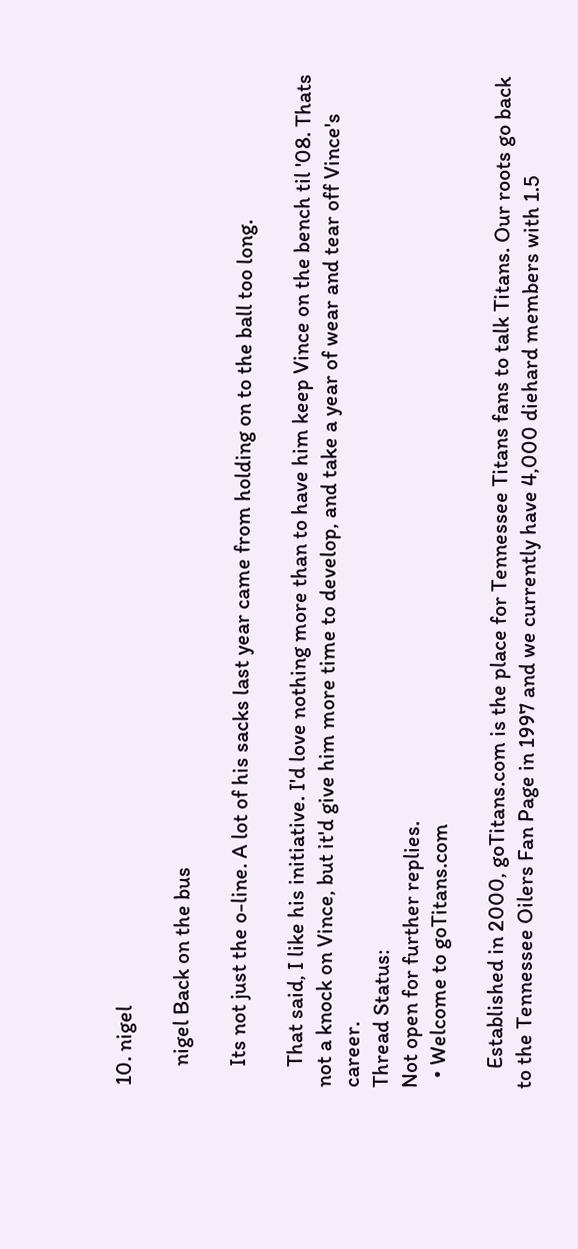10. nigel

    nigel Back on the bus

    Its not just the o-line. A lot of his sacks last year came from holding on to the ball too long.

    That said, I like his initiative. I'd love nothing more than to have him keep Vince on the bench til '08. Thats not a knock on Vince, but it'd give him more time to develop, and take a year of wear and tear off Vince's career.
Thread Status:
Not open for further replies.
  • Welcome to goTitans.com

    Established in 2000, goTitans.com is the place for Tennessee Titans fans to talk Titans. Our roots go back to the Tennessee Oilers Fan Page in 1997 and we currently have 4,000 diehard members with 1.5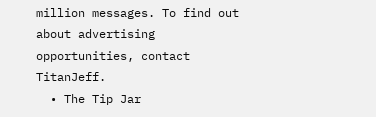million messages. To find out about advertising opportunities, contact TitanJeff.
  • The Tip Jar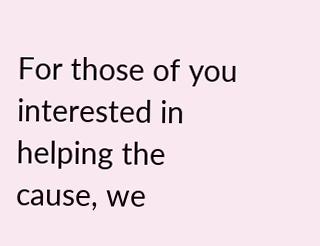For those of you interested in helping the cause, we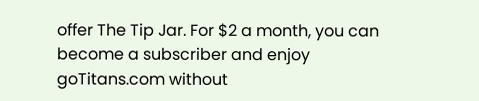offer The Tip Jar. For $2 a month, you can become a subscriber and enjoy goTitans.com without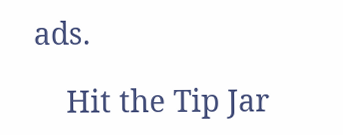ads.

    Hit the Tip Jar